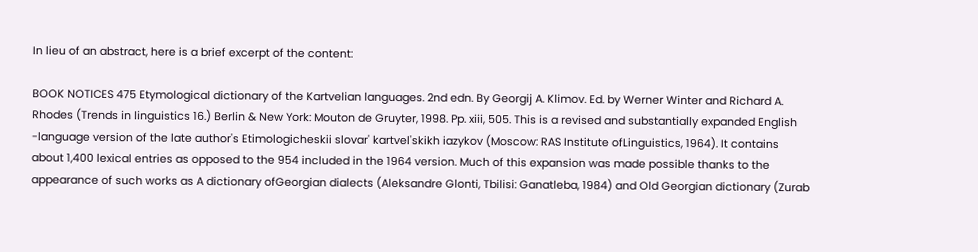In lieu of an abstract, here is a brief excerpt of the content:

BOOK NOTICES 475 Etymological dictionary of the Kartvelian languages. 2nd edn. By Georgij A. Klimov. Ed. by Werner Winter and Richard A. Rhodes (Trends in linguistics 16.) Berlin & New York: Mouton de Gruyter, 1998. Pp. xiii, 505. This is a revised and substantially expanded English -language version of the late author's Etimologicheskii slovar' kartvel'skikh iazykov (Moscow: RAS Institute ofLinguistics, 1964). It contains about 1,400 lexical entries as opposed to the 954 included in the 1964 version. Much of this expansion was made possible thanks to the appearance of such works as A dictionary ofGeorgian dialects (Aleksandre Glonti, Tbilisi: Ganatleba, 1984) and Old Georgian dictionary (Zurab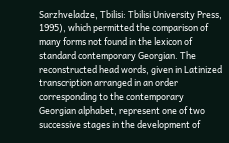Sarzhveladze, Tbilisi: Tbilisi University Press, 1995), which permitted the comparison of many forms not found in the lexicon of standard contemporary Georgian. The reconstructed head words, given in Latinized transcription arranged in an order corresponding to the contemporary Georgian alphabet, represent one of two successive stages in the development of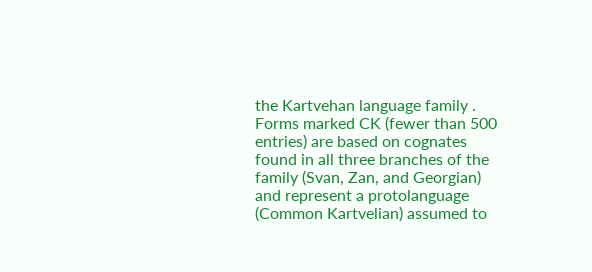the Kartvehan language family . Forms marked CK (fewer than 500 entries) are based on cognates found in all three branches of the family (Svan, Zan, and Georgian) and represent a protolanguage (Common Kartvelian) assumed to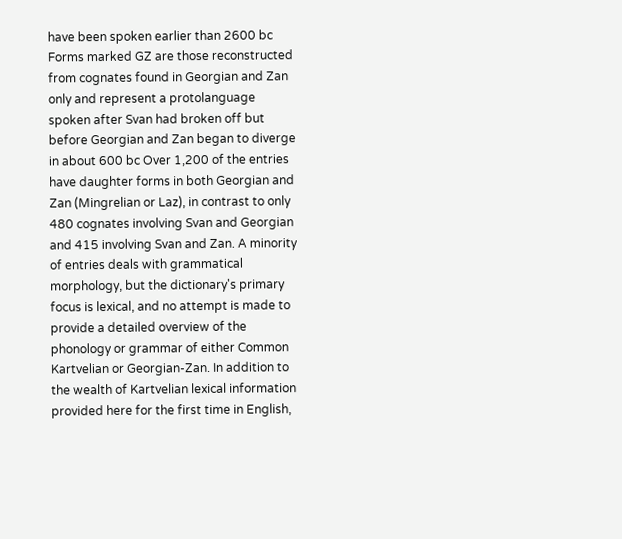have been spoken earlier than 2600 bc Forms marked GZ are those reconstructed from cognates found in Georgian and Zan only and represent a protolanguage spoken after Svan had broken off but before Georgian and Zan began to diverge in about 600 bc Over 1,200 of the entries have daughter forms in both Georgian and Zan (Mingrelian or Laz), in contrast to only 480 cognates involving Svan and Georgian and 415 involving Svan and Zan. A minority of entries deals with grammatical morphology, but the dictionary's primary focus is lexical, and no attempt is made to provide a detailed overview of the phonology or grammar of either Common Kartvelian or Georgian-Zan. In addition to the wealth of Kartvelian lexical information provided here for the first time in English,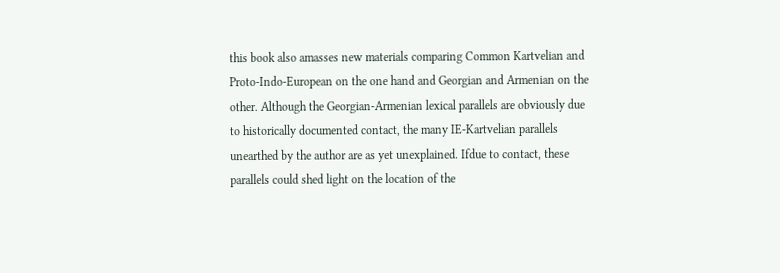this book also amasses new materials comparing Common Kartvelian and Proto-Indo-European on the one hand and Georgian and Armenian on the other. Although the Georgian-Armenian lexical parallels are obviously due to historically documented contact, the many IE-Kartvelian parallels unearthed by the author are as yet unexplained. Ifdue to contact, these parallels could shed light on the location of the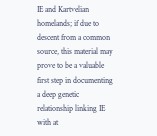IE and Kartvelian homelands; if due to descent from a common source, this material may prove to be a valuable first step in documenting a deep genetic relationship linking IE with at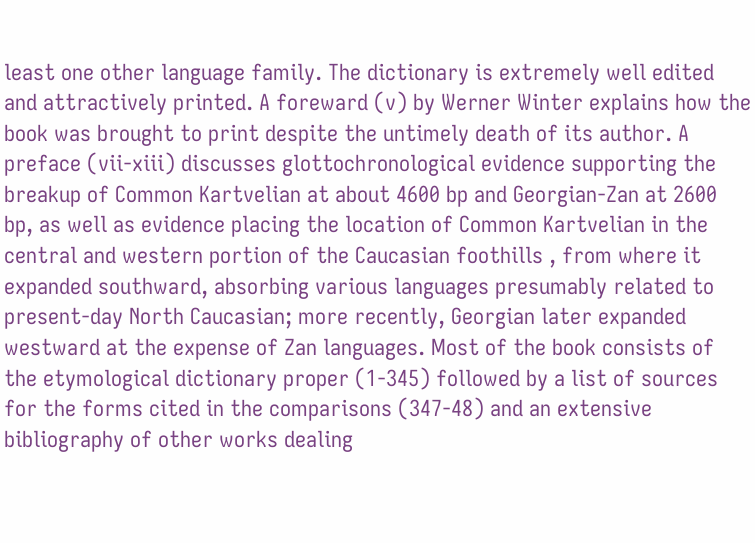least one other language family. The dictionary is extremely well edited and attractively printed. A foreward (v) by Werner Winter explains how the book was brought to print despite the untimely death of its author. A preface (vii-xiii) discusses glottochronological evidence supporting the breakup of Common Kartvelian at about 4600 bp and Georgian-Zan at 2600 bp, as well as evidence placing the location of Common Kartvelian in the central and western portion of the Caucasian foothills , from where it expanded southward, absorbing various languages presumably related to present-day North Caucasian; more recently, Georgian later expanded westward at the expense of Zan languages. Most of the book consists of the etymological dictionary proper (1-345) followed by a list of sources for the forms cited in the comparisons (347-48) and an extensive bibliography of other works dealing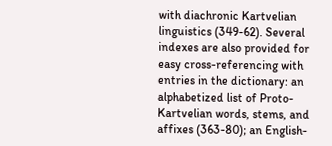with diachronic Kartvelian linguistics (349-62). Several indexes are also provided for easy cross-referencing with entries in the dictionary: an alphabetized list of Proto-Kartvelian words, stems, and affixes (363-80); an English-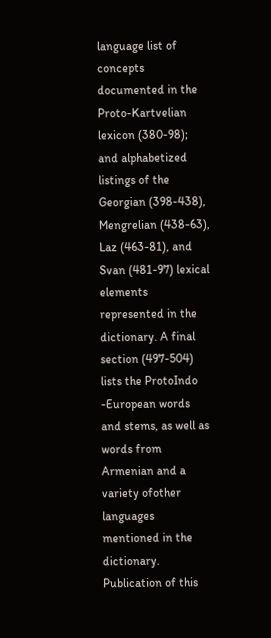language list of concepts documented in the Proto-Kartvelian lexicon (380-98); and alphabetized listings of the Georgian (398-438), Mengrelian (438-63), Laz (463-81), and Svan (481-97) lexical elements represented in the dictionary. A final section (497-504) lists the ProtoIndo -European words and stems, as well as words from Armenian and a variety ofother languages mentioned in the dictionary. Publication of this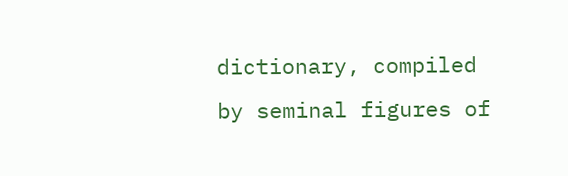dictionary, compiled by seminal figures of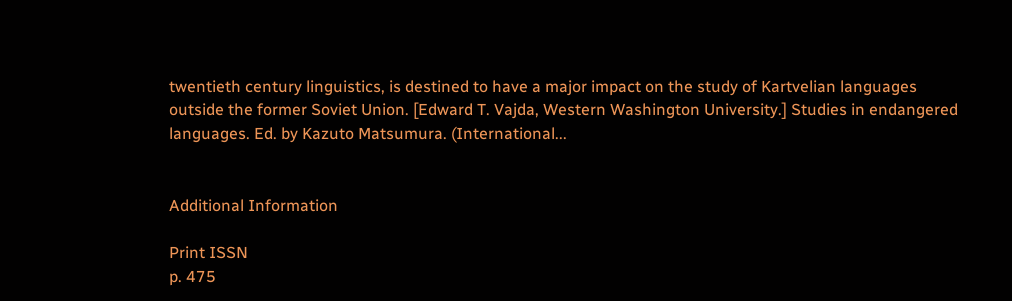twentieth century linguistics, is destined to have a major impact on the study of Kartvelian languages outside the former Soviet Union. [Edward T. Vajda, Western Washington University.] Studies in endangered languages. Ed. by Kazuto Matsumura. (International...


Additional Information

Print ISSN
p. 475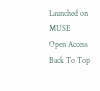Launched on MUSE
Open Access
Back To Top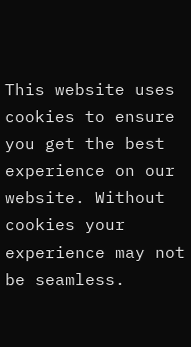This website uses cookies to ensure you get the best experience on our website. Without cookies your experience may not be seamless.